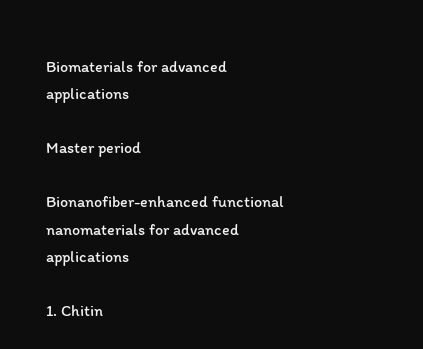Biomaterials for advanced applications

Master period

Bionanofiber-enhanced functional nanomaterials for advanced applications

1. Chitin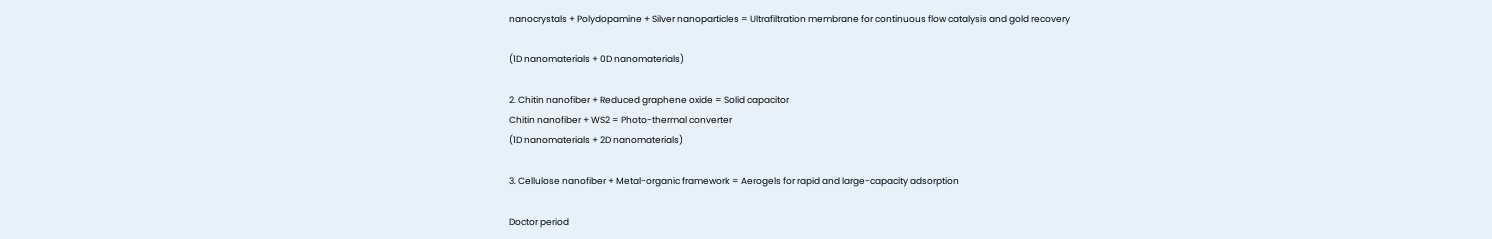nanocrystals + Polydopamine + Silver nanoparticles = Ultrafiltration membrane for continuous flow catalysis and gold recovery

(1D nanomaterials + 0D nanomaterials)

2. Chitin nanofiber + Reduced graphene oxide = Solid capacitor
Chitin nanofiber + WS2 = Photo-thermal converter
(1D nanomaterials + 2D nanomaterials)

3. Cellulose nanofiber + Metal-organic framework = Aerogels for rapid and large-capacity adsorption

Doctor period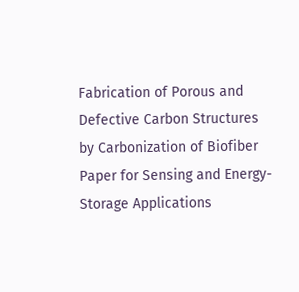Fabrication of Porous and Defective Carbon Structures by Carbonization of Biofiber Paper for Sensing and Energy-Storage Applications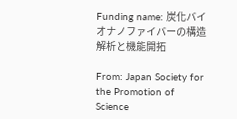Funding name: 炭化バイオナノファイバーの構造解析と機能開拓

From: Japan Society for the Promotion of Science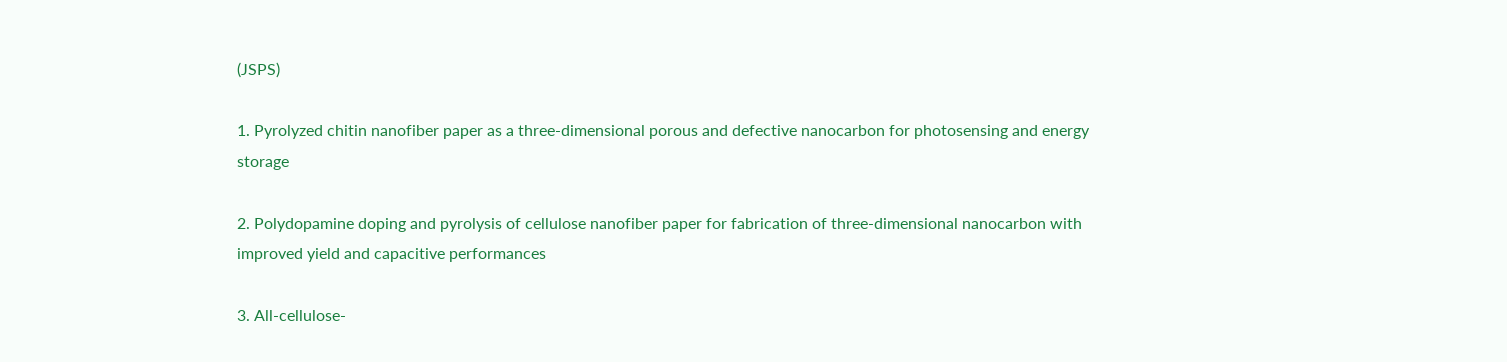(JSPS)

1. Pyrolyzed chitin nanofiber paper as a three-dimensional porous and defective nanocarbon for photosensing and energy storage

2. Polydopamine doping and pyrolysis of cellulose nanofiber paper for fabrication of three-dimensional nanocarbon with improved yield and capacitive performances

3. All-cellulose-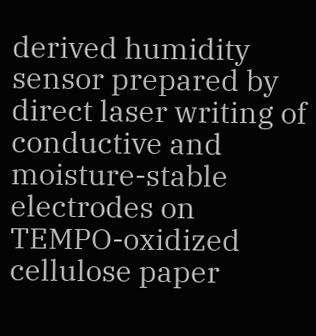derived humidity sensor prepared by direct laser writing of conductive and moisture-stable electrodes on TEMPO-oxidized cellulose paper